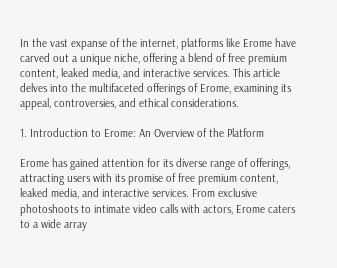In the vast expanse of the internet, platforms like Erome have carved out a unique niche, offering a blend of free premium content, leaked media, and interactive services. This article delves into the multifaceted offerings of Erome, examining its appeal, controversies, and ethical considerations.

1. Introduction to Erome: An Overview of the Platform

Erome has gained attention for its diverse range of offerings, attracting users with its promise of free premium content, leaked media, and interactive services. From exclusive photoshoots to intimate video calls with actors, Erome caters to a wide array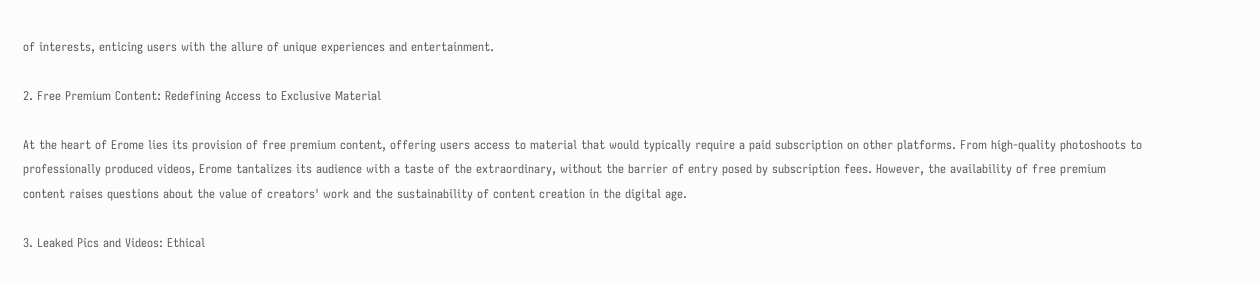of interests, enticing users with the allure of unique experiences and entertainment.

2. Free Premium Content: Redefining Access to Exclusive Material

At the heart of Erome lies its provision of free premium content, offering users access to material that would typically require a paid subscription on other platforms. From high-quality photoshoots to professionally produced videos, Erome tantalizes its audience with a taste of the extraordinary, without the barrier of entry posed by subscription fees. However, the availability of free premium content raises questions about the value of creators' work and the sustainability of content creation in the digital age.

3. Leaked Pics and Videos: Ethical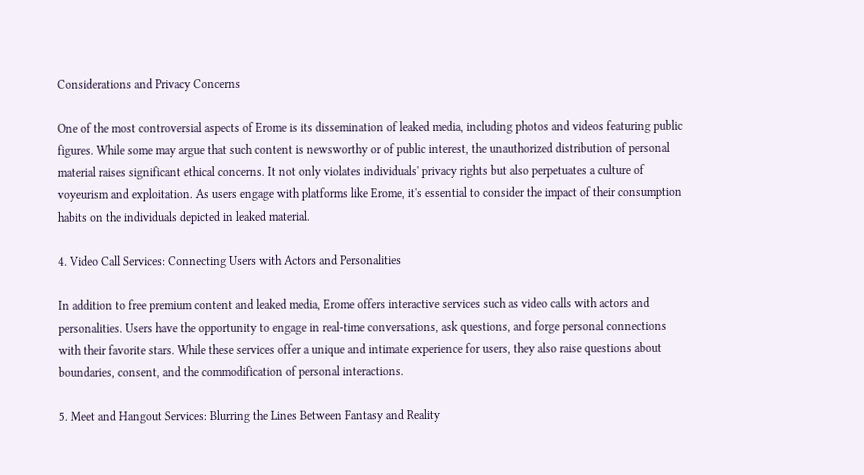Considerations and Privacy Concerns

One of the most controversial aspects of Erome is its dissemination of leaked media, including photos and videos featuring public figures. While some may argue that such content is newsworthy or of public interest, the unauthorized distribution of personal material raises significant ethical concerns. It not only violates individuals' privacy rights but also perpetuates a culture of voyeurism and exploitation. As users engage with platforms like Erome, it's essential to consider the impact of their consumption habits on the individuals depicted in leaked material.

4. Video Call Services: Connecting Users with Actors and Personalities

In addition to free premium content and leaked media, Erome offers interactive services such as video calls with actors and personalities. Users have the opportunity to engage in real-time conversations, ask questions, and forge personal connections with their favorite stars. While these services offer a unique and intimate experience for users, they also raise questions about boundaries, consent, and the commodification of personal interactions.

5. Meet and Hangout Services: Blurring the Lines Between Fantasy and Reality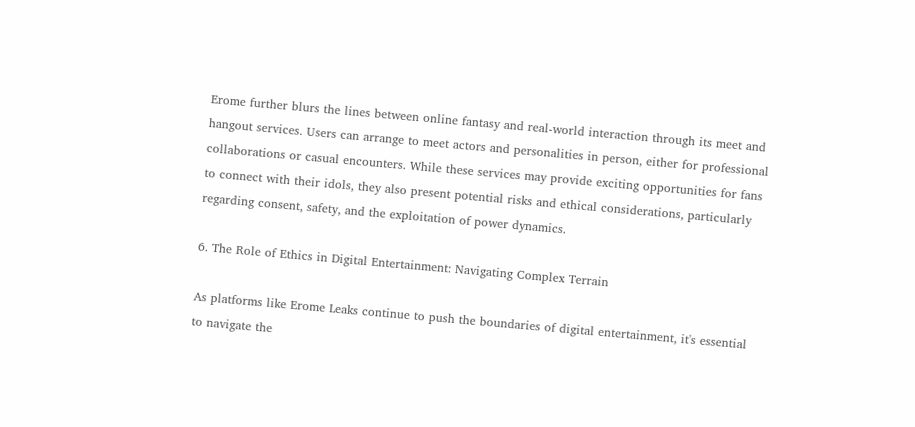Erome further blurs the lines between online fantasy and real-world interaction through its meet and hangout services. Users can arrange to meet actors and personalities in person, either for professional collaborations or casual encounters. While these services may provide exciting opportunities for fans to connect with their idols, they also present potential risks and ethical considerations, particularly regarding consent, safety, and the exploitation of power dynamics.

6. The Role of Ethics in Digital Entertainment: Navigating Complex Terrain

As platforms like Erome Leaks continue to push the boundaries of digital entertainment, it's essential to navigate the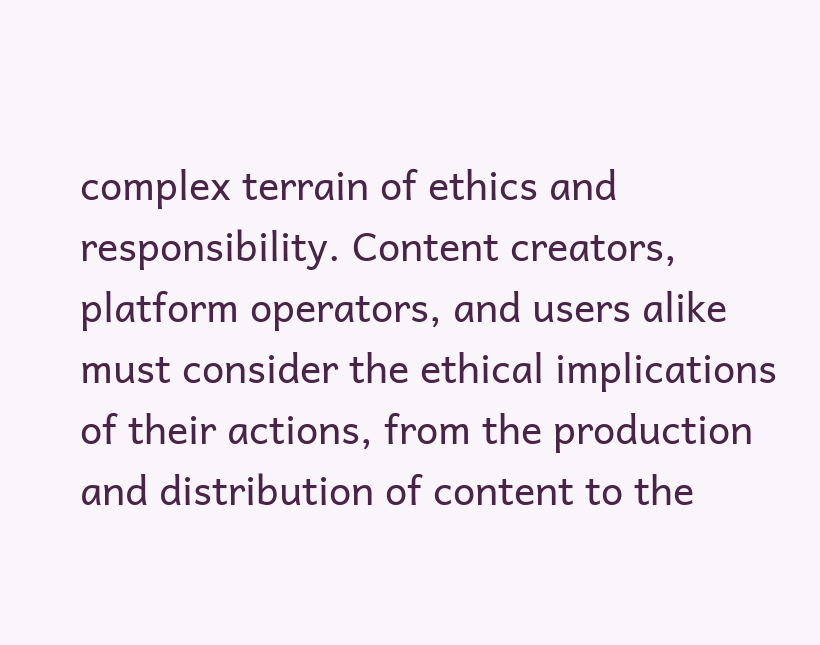complex terrain of ethics and responsibility. Content creators, platform operators, and users alike must consider the ethical implications of their actions, from the production and distribution of content to the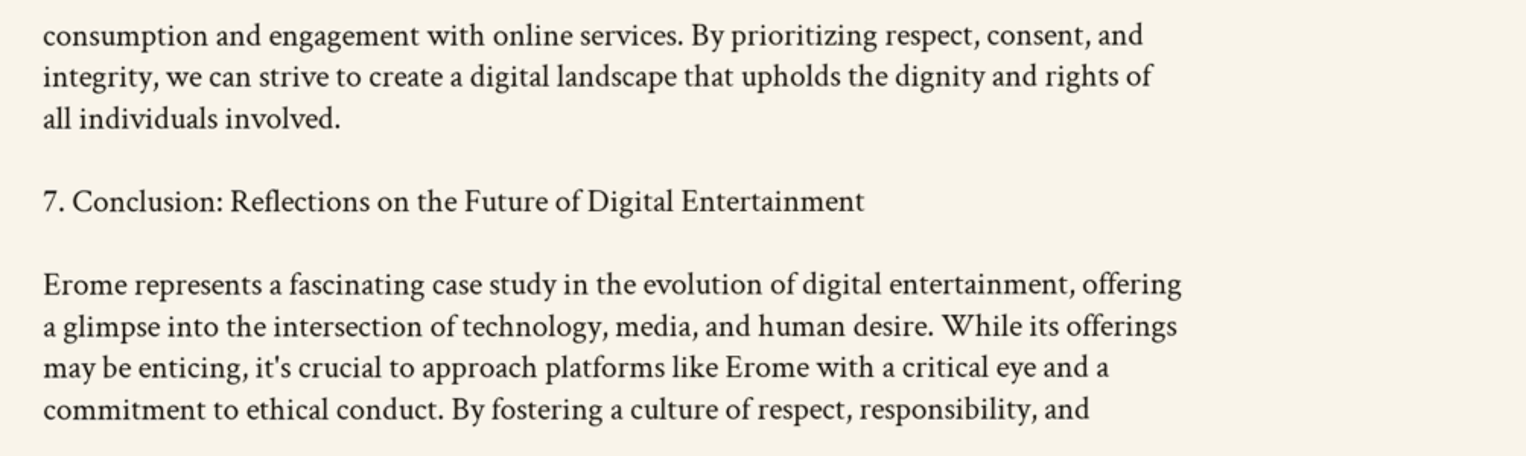consumption and engagement with online services. By prioritizing respect, consent, and integrity, we can strive to create a digital landscape that upholds the dignity and rights of all individuals involved.

7. Conclusion: Reflections on the Future of Digital Entertainment

Erome represents a fascinating case study in the evolution of digital entertainment, offering a glimpse into the intersection of technology, media, and human desire. While its offerings may be enticing, it's crucial to approach platforms like Erome with a critical eye and a commitment to ethical conduct. By fostering a culture of respect, responsibility, and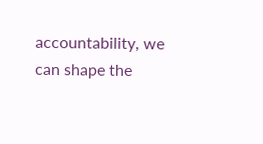accountability, we can shape the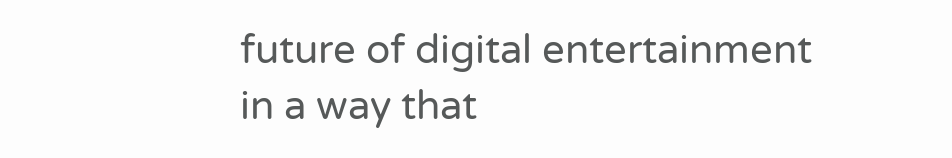future of digital entertainment in a way that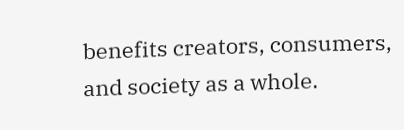benefits creators, consumers, and society as a whole.